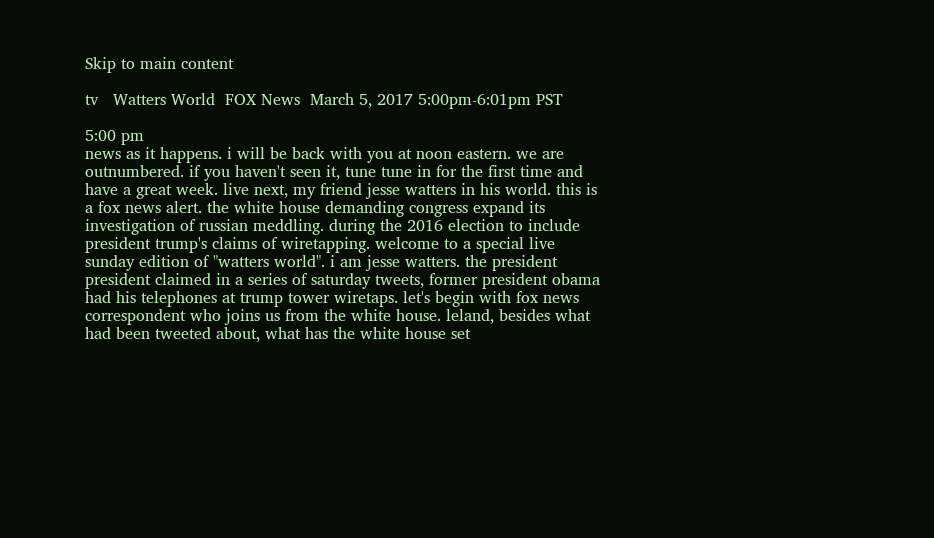Skip to main content

tv   Watters World  FOX News  March 5, 2017 5:00pm-6:01pm PST

5:00 pm
news as it happens. i will be back with you at noon eastern. we are outnumbered. if you haven't seen it, tune tune in for the first time and have a great week. live next, my friend jesse watters in his world. this is a fox news alert. the white house demanding congress expand its investigation of russian meddling. during the 2016 election to include president trump's claims of wiretapping. welcome to a special live sunday edition of "watters world". i am jesse watters. the president president claimed in a series of saturday tweets, former president obama had his telephones at trump tower wiretaps. let's begin with fox news correspondent who joins us from the white house. leland, besides what had been tweeted about, what has the white house set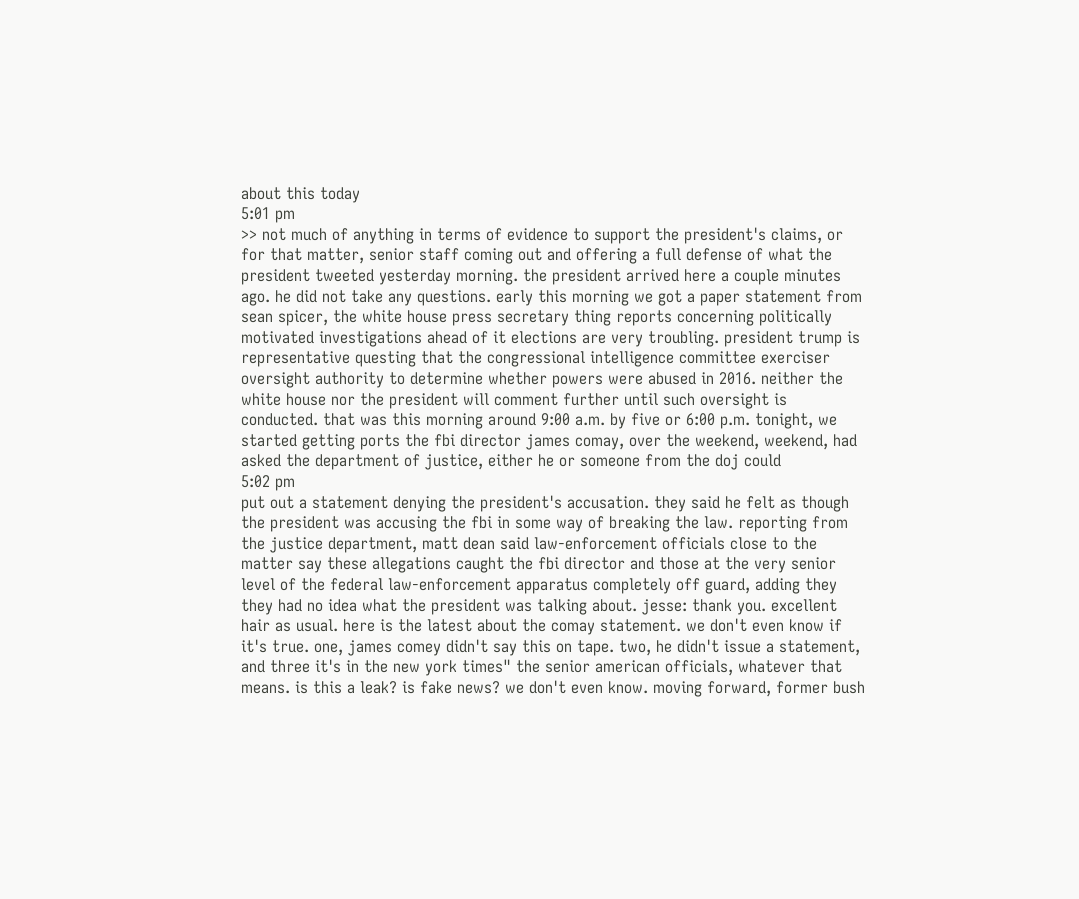about this today
5:01 pm
>> not much of anything in terms of evidence to support the president's claims, or for that matter, senior staff coming out and offering a full defense of what the president tweeted yesterday morning. the president arrived here a couple minutes ago. he did not take any questions. early this morning we got a paper statement from sean spicer, the white house press secretary thing reports concerning politically motivated investigations ahead of it elections are very troubling. president trump is representative questing that the congressional intelligence committee exerciser oversight authority to determine whether powers were abused in 2016. neither the white house nor the president will comment further until such oversight is conducted. that was this morning around 9:00 a.m. by five or 6:00 p.m. tonight, we started getting ports the fbi director james comay, over the weekend, weekend, had asked the department of justice, either he or someone from the doj could
5:02 pm
put out a statement denying the president's accusation. they said he felt as though the president was accusing the fbi in some way of breaking the law. reporting from the justice department, matt dean said law-enforcement officials close to the matter say these allegations caught the fbi director and those at the very senior level of the federal law-enforcement apparatus completely off guard, adding they they had no idea what the president was talking about. jesse: thank you. excellent hair as usual. here is the latest about the comay statement. we don't even know if it's true. one, james comey didn't say this on tape. two, he didn't issue a statement, and three it's in the new york times" the senior american officials, whatever that means. is this a leak? is fake news? we don't even know. moving forward, former bush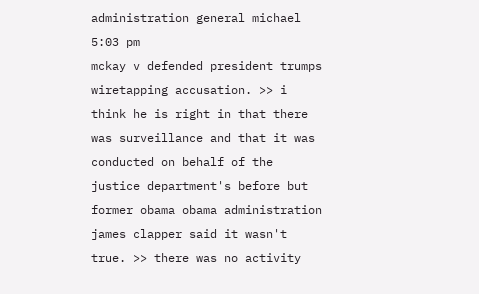administration general michael
5:03 pm
mckay v defended president trumps wiretapping accusation. >> i think he is right in that there was surveillance and that it was conducted on behalf of the justice department's before but former obama obama administration james clapper said it wasn't true. >> there was no activity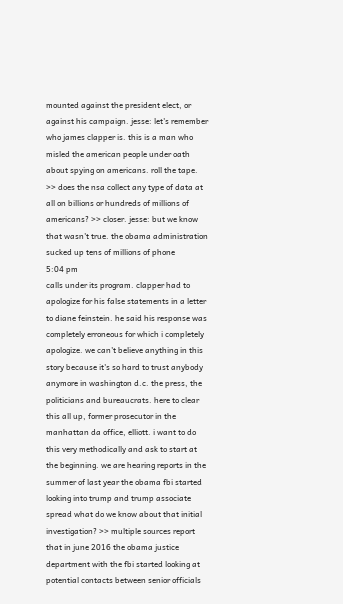mounted against the president elect, or against his campaign. jesse: let's remember who james clapper is. this is a man who misled the american people under oath about spying on americans. roll the tape. >> does the nsa collect any type of data at all on billions or hundreds of millions of americans? >> closer. jesse: but we know that wasn't true. the obama administration sucked up tens of millions of phone
5:04 pm
calls under its program. clapper had to apologize for his false statements in a letter to diane feinstein. he said his response was completely erroneous for which i completely apologize. we can't believe anything in this story because it's so hard to trust anybody anymore in washington d.c. the press, the politicians and bureaucrats. here to clear this all up, former prosecutor in the manhattan da office, elliott. i want to do this very methodically and ask to start at the beginning. we are hearing reports in the summer of last year the obama fbi started looking into trump and trump associate spread what do we know about that initial investigation? >> multiple sources report that in june 2016 the obama justice department with the fbi started looking at potential contacts between senior officials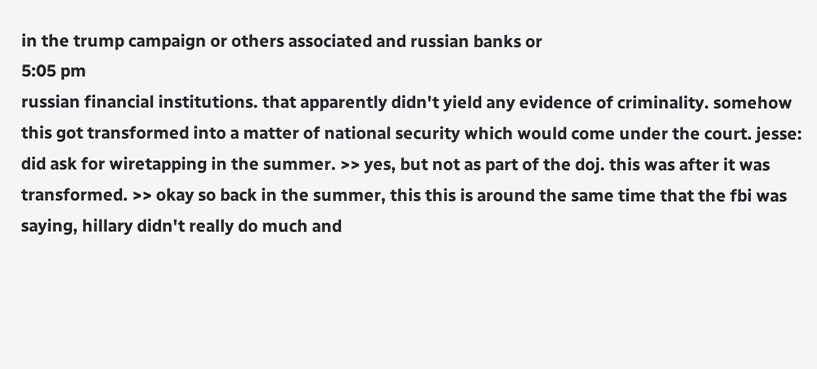in the trump campaign or others associated and russian banks or
5:05 pm
russian financial institutions. that apparently didn't yield any evidence of criminality. somehow this got transformed into a matter of national security which would come under the court. jesse: did ask for wiretapping in the summer. >> yes, but not as part of the doj. this was after it was transformed. >> okay so back in the summer, this this is around the same time that the fbi was saying, hillary didn't really do much and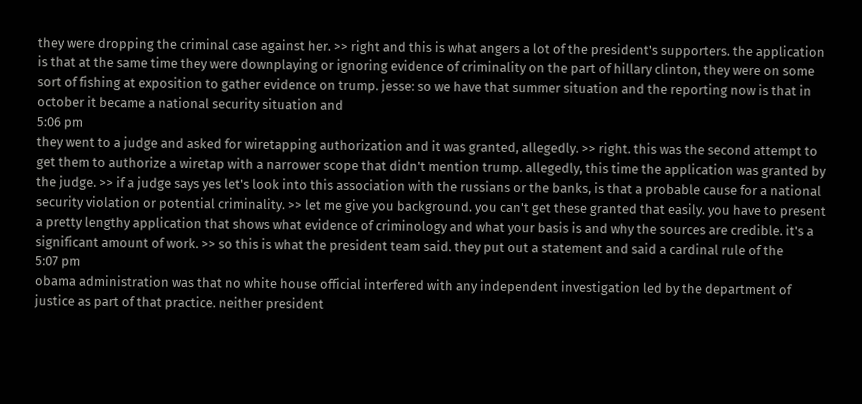they were dropping the criminal case against her. >> right and this is what angers a lot of the president's supporters. the application is that at the same time they were downplaying or ignoring evidence of criminality on the part of hillary clinton, they were on some sort of fishing at exposition to gather evidence on trump. jesse: so we have that summer situation and the reporting now is that in october it became a national security situation and
5:06 pm
they went to a judge and asked for wiretapping authorization and it was granted, allegedly. >> right. this was the second attempt to get them to authorize a wiretap with a narrower scope that didn't mention trump. allegedly, this time the application was granted by the judge. >> if a judge says yes let's look into this association with the russians or the banks, is that a probable cause for a national security violation or potential criminality. >> let me give you background. you can't get these granted that easily. you have to present a pretty lengthy application that shows what evidence of criminology and what your basis is and why the sources are credible. it's a significant amount of work. >> so this is what the president team said. they put out a statement and said a cardinal rule of the
5:07 pm
obama administration was that no white house official interfered with any independent investigation led by the department of justice as part of that practice. neither president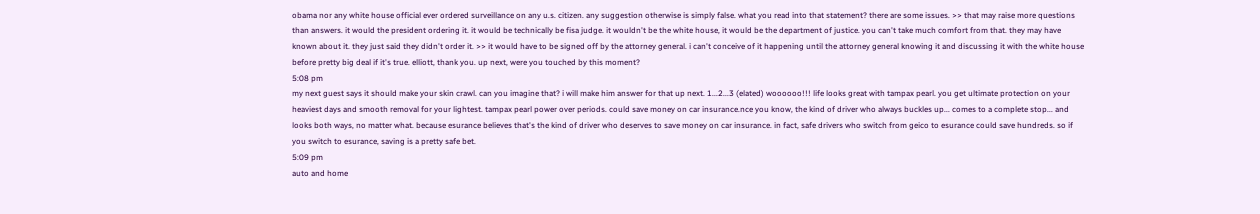obama nor any white house official ever ordered surveillance on any u.s. citizen. any suggestion otherwise is simply false. what you read into that statement? there are some issues. >> that may raise more questions than answers. it would the president ordering it. it would be technically be fisa judge. it wouldn't be the white house, it would be the department of justice. you can't take much comfort from that. they may have known about it. they just said they didn't order it. >> it would have to be signed off by the attorney general. i can't conceive of it happening until the attorney general knowing it and discussing it with the white house before pretty big deal if it's true. elliott, thank you. up next, were you touched by this moment?
5:08 pm
my next guest says it should make your skin crawl. can you imagine that? i will make him answer for that up next. 1...2...3 (elated) woooooo!!! life looks great with tampax pearl. you get ultimate protection on your heaviest days and smooth removal for your lightest. tampax pearl power over periods. could save money on car insurance.nce you know, the kind of driver who always buckles up... comes to a complete stop... and looks both ways, no matter what. because esurance believes that's the kind of driver who deserves to save money on car insurance. in fact, safe drivers who switch from geico to esurance could save hundreds. so if you switch to esurance, saving is a pretty safe bet.
5:09 pm
auto and home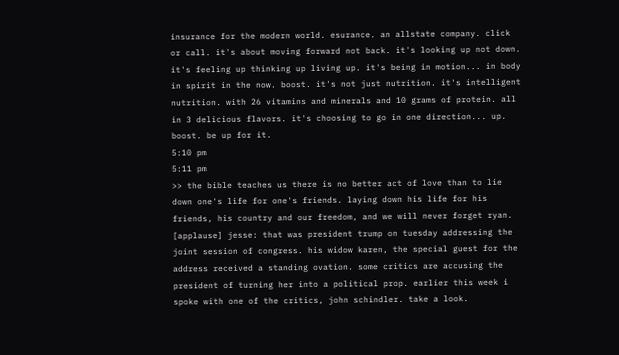insurance for the modern world. esurance. an allstate company. click or call. it's about moving forward not back. it's looking up not down. it's feeling up thinking up living up. it's being in motion... in body in spirit in the now. boost. it's not just nutrition. it's intelligent nutrition. with 26 vitamins and minerals and 10 grams of protein. all in 3 delicious flavors. it's choosing to go in one direction... up. boost. be up for it.
5:10 pm
5:11 pm
>> the bible teaches us there is no better act of love than to lie down one's life for one's friends. laying down his life for his friends, his country and our freedom, and we will never forget ryan. [applause] jesse: that was president trump on tuesday addressing the joint session of congress. his widow karen, the special guest for the address received a standing ovation. some critics are accusing the president of turning her into a political prop. earlier this week i spoke with one of the critics, john schindler. take a look.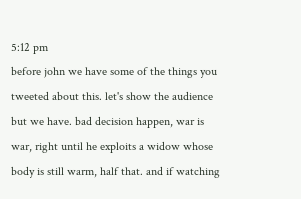5:12 pm
before john we have some of the things you tweeted about this. let's show the audience but we have. bad decision happen, war is war, right until he exploits a widow whose body is still warm, half that. and if watching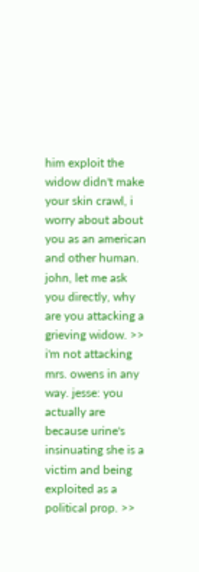him exploit the widow didn't make your skin crawl, i worry about about you as an american and other human. john, let me ask you directly, why are you attacking a grieving widow. >> i'm not attacking mrs. owens in any way. jesse: you actually are because urine's insinuating she is a victim and being exploited as a political prop. >>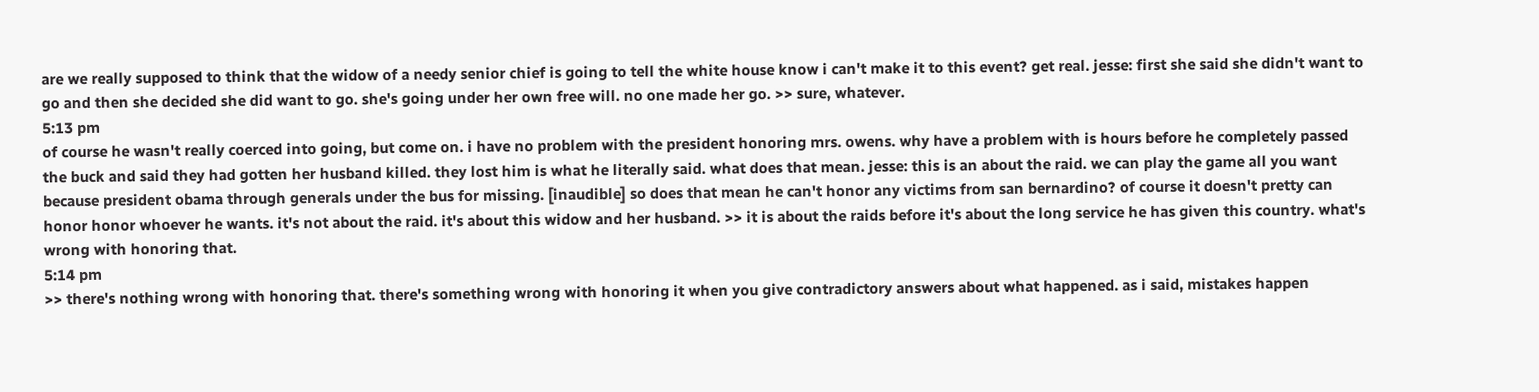are we really supposed to think that the widow of a needy senior chief is going to tell the white house know i can't make it to this event? get real. jesse: first she said she didn't want to go and then she decided she did want to go. she's going under her own free will. no one made her go. >> sure, whatever.
5:13 pm
of course he wasn't really coerced into going, but come on. i have no problem with the president honoring mrs. owens. why have a problem with is hours before he completely passed the buck and said they had gotten her husband killed. they lost him is what he literally said. what does that mean. jesse: this is an about the raid. we can play the game all you want because president obama through generals under the bus for missing. [inaudible] so does that mean he can't honor any victims from san bernardino? of course it doesn't pretty can honor honor whoever he wants. it's not about the raid. it's about this widow and her husband. >> it is about the raids before it's about the long service he has given this country. what's wrong with honoring that.
5:14 pm
>> there's nothing wrong with honoring that. there's something wrong with honoring it when you give contradictory answers about what happened. as i said, mistakes happen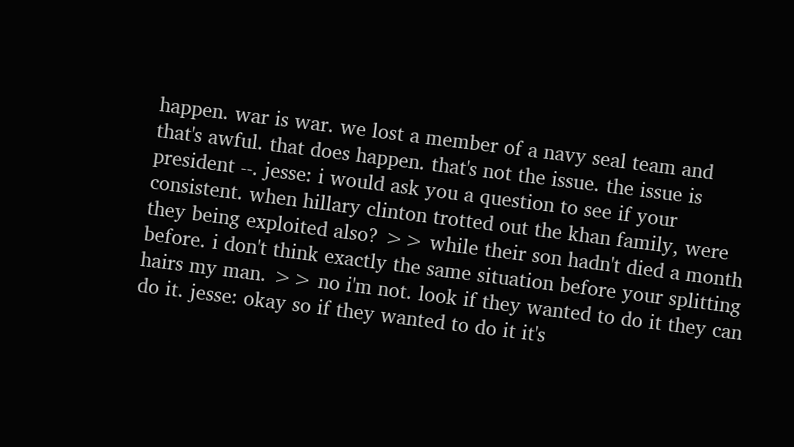happen. war is war. we lost a member of a navy seal team and that's awful. that does happen. that's not the issue. the issue is president --. jesse: i would ask you a question to see if your consistent. when hillary clinton trotted out the khan family, were they being exploited also? >> while their son hadn't died a month before. i don't think exactly the same situation before your splitting hairs my man. >> no i'm not. look if they wanted to do it they can do it. jesse: okay so if they wanted to do it it's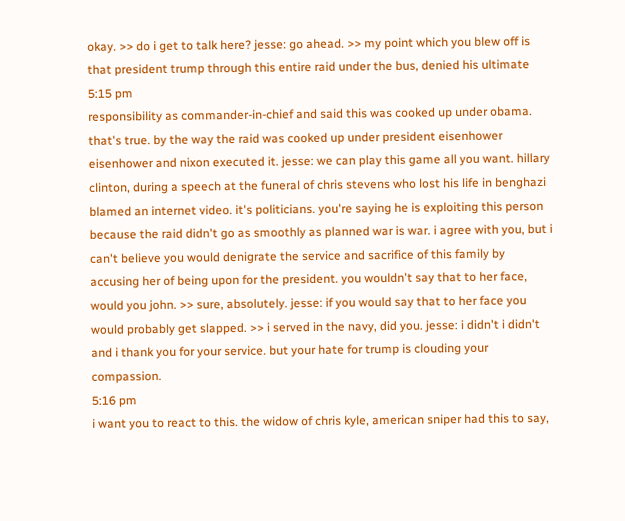okay. >> do i get to talk here? jesse: go ahead. >> my point which you blew off is that president trump through this entire raid under the bus, denied his ultimate
5:15 pm
responsibility as commander-in-chief and said this was cooked up under obama. that's true. by the way the raid was cooked up under president eisenhower eisenhower and nixon executed it. jesse: we can play this game all you want. hillary clinton, during a speech at the funeral of chris stevens who lost his life in benghazi blamed an internet video. it's politicians. you're saying he is exploiting this person because the raid didn't go as smoothly as planned war is war. i agree with you, but i can't believe you would denigrate the service and sacrifice of this family by accusing her of being upon for the president. you wouldn't say that to her face, would you john. >> sure, absolutely. jesse: if you would say that to her face you would probably get slapped. >> i served in the navy, did you. jesse: i didn't i didn't and i thank you for your service. but your hate for trump is clouding your compassion.
5:16 pm
i want you to react to this. the widow of chris kyle, american sniper had this to say,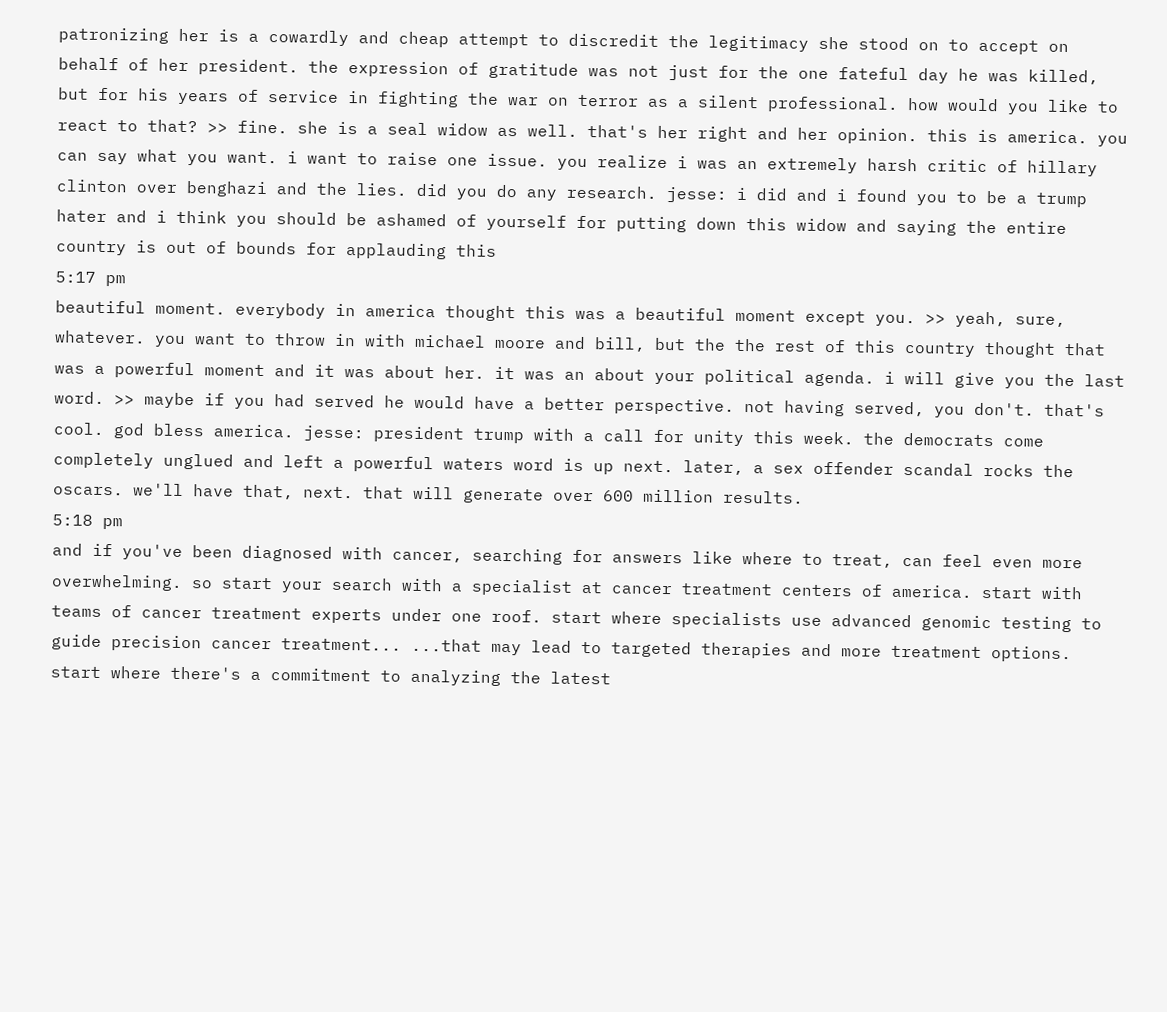patronizing her is a cowardly and cheap attempt to discredit the legitimacy she stood on to accept on behalf of her president. the expression of gratitude was not just for the one fateful day he was killed, but for his years of service in fighting the war on terror as a silent professional. how would you like to react to that? >> fine. she is a seal widow as well. that's her right and her opinion. this is america. you can say what you want. i want to raise one issue. you realize i was an extremely harsh critic of hillary clinton over benghazi and the lies. did you do any research. jesse: i did and i found you to be a trump hater and i think you should be ashamed of yourself for putting down this widow and saying the entire country is out of bounds for applauding this
5:17 pm
beautiful moment. everybody in america thought this was a beautiful moment except you. >> yeah, sure, whatever. you want to throw in with michael moore and bill, but the the rest of this country thought that was a powerful moment and it was about her. it was an about your political agenda. i will give you the last word. >> maybe if you had served he would have a better perspective. not having served, you don't. that's cool. god bless america. jesse: president trump with a call for unity this week. the democrats come completely unglued and left a powerful waters word is up next. later, a sex offender scandal rocks the oscars. we'll have that, next. that will generate over 600 million results.
5:18 pm
and if you've been diagnosed with cancer, searching for answers like where to treat, can feel even more overwhelming. so start your search with a specialist at cancer treatment centers of america. start with teams of cancer treatment experts under one roof. start where specialists use advanced genomic testing to guide precision cancer treatment... ...that may lead to targeted therapies and more treatment options. start where there's a commitment to analyzing the latest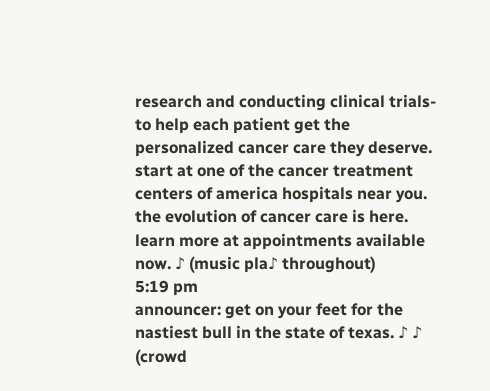research and conducting clinical trials-to help each patient get the personalized cancer care they deserve. start at one of the cancer treatment centers of america hospitals near you. the evolution of cancer care is here. learn more at appointments available now. ♪ (music pla♪ throughout)
5:19 pm
announcer: get on your feet for the nastiest bull in the state of texas. ♪ ♪ (crowd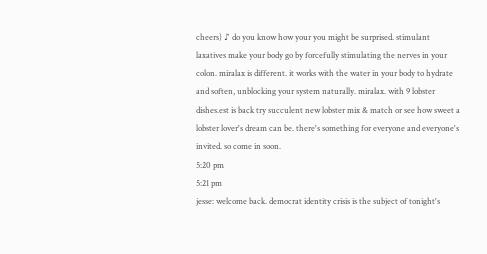cheers) ♪ do you know how your you might be surprised. stimulant laxatives make your body go by forcefully stimulating the nerves in your colon. miralax is different. it works with the water in your body to hydrate and soften, unblocking your system naturally. miralax. with 9 lobster dishes.est is back try succulent new lobster mix & match or see how sweet a lobster lover's dream can be. there's something for everyone and everyone's invited. so come in soon.
5:20 pm
5:21 pm
jesse: welcome back. democrat identity crisis is the subject of tonight's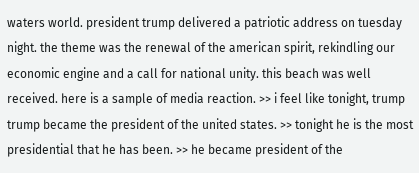waters world. president trump delivered a patriotic address on tuesday night. the theme was the renewal of the american spirit, rekindling our economic engine and a call for national unity. this beach was well received. here is a sample of media reaction. >> i feel like tonight, trump trump became the president of the united states. >> tonight he is the most presidential that he has been. >> he became president of the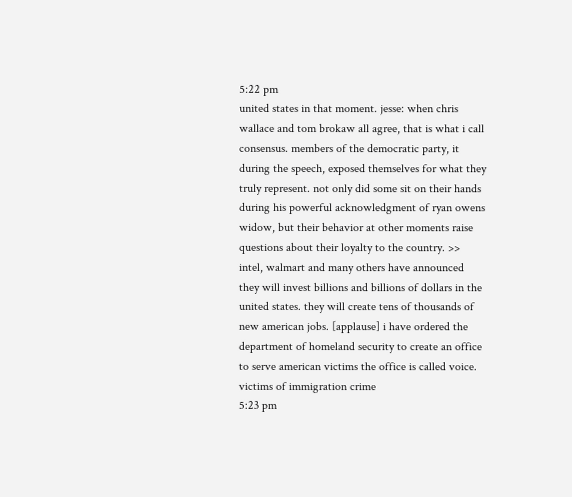5:22 pm
united states in that moment. jesse: when chris wallace and tom brokaw all agree, that is what i call consensus. members of the democratic party, it during the speech, exposed themselves for what they truly represent. not only did some sit on their hands during his powerful acknowledgment of ryan owens widow, but their behavior at other moments raise questions about their loyalty to the country. >> intel, walmart and many others have announced they will invest billions and billions of dollars in the united states. they will create tens of thousands of new american jobs. [applause] i have ordered the department of homeland security to create an office to serve american victims the office is called voice. victims of immigration crime
5:23 pm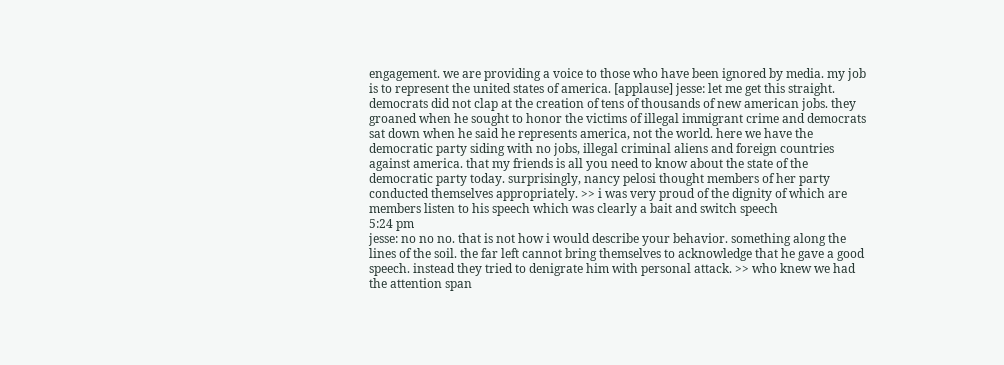engagement. we are providing a voice to those who have been ignored by media. my job is to represent the united states of america. [applause] jesse: let me get this straight. democrats did not clap at the creation of tens of thousands of new american jobs. they groaned when he sought to honor the victims of illegal immigrant crime and democrats sat down when he said he represents america, not the world. here we have the democratic party siding with no jobs, illegal criminal aliens and foreign countries against america. that my friends is all you need to know about the state of the democratic party today. surprisingly, nancy pelosi thought members of her party conducted themselves appropriately. >> i was very proud of the dignity of which are members listen to his speech which was clearly a bait and switch speech
5:24 pm
jesse: no no no. that is not how i would describe your behavior. something along the lines of the soil. the far left cannot bring themselves to acknowledge that he gave a good speech. instead they tried to denigrate him with personal attack. >> who knew we had the attention span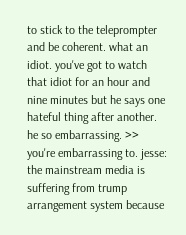to stick to the teleprompter and be coherent. what an idiot. you've got to watch that idiot for an hour and nine minutes but he says one hateful thing after another. he so embarrassing. >> you're embarrassing to. jesse: the mainstream media is suffering from trump arrangement system because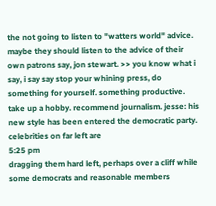the not going to listen to "watters world" advice. maybe they should listen to the advice of their own patrons say, jon stewart. >> you know what i say, i say say stop your whining press, do something for yourself. something productive. take up a hobby. recommend journalism. jesse: his new style has been entered the democratic party. celebrities on far left are
5:25 pm
dragging them hard left, perhaps over a cliff while some democrats and reasonable members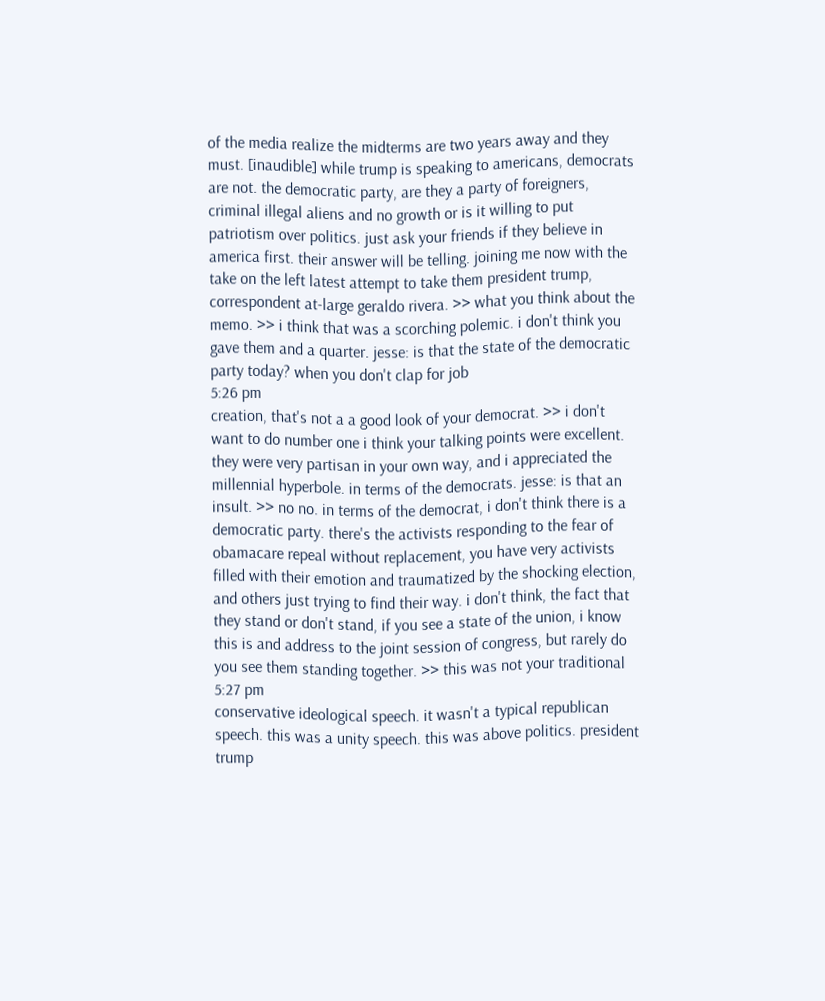of the media realize the midterms are two years away and they must. [inaudible] while trump is speaking to americans, democrats are not. the democratic party, are they a party of foreigners, criminal illegal aliens and no growth or is it willing to put patriotism over politics. just ask your friends if they believe in america first. their answer will be telling. joining me now with the take on the left latest attempt to take them president trump, correspondent at-large geraldo rivera. >> what you think about the memo. >> i think that was a scorching polemic. i don't think you gave them and a quarter. jesse: is that the state of the democratic party today? when you don't clap for job
5:26 pm
creation, that's not a a good look of your democrat. >> i don't want to do number one i think your talking points were excellent. they were very partisan in your own way, and i appreciated the millennial hyperbole. in terms of the democrats. jesse: is that an insult. >> no no. in terms of the democrat, i don't think there is a democratic party. there's the activists responding to the fear of obamacare repeal without replacement, you have very activists filled with their emotion and traumatized by the shocking election, and others just trying to find their way. i don't think, the fact that they stand or don't stand, if you see a state of the union, i know this is and address to the joint session of congress, but rarely do you see them standing together. >> this was not your traditional
5:27 pm
conservative ideological speech. it wasn't a typical republican speech. this was a unity speech. this was above politics. president trump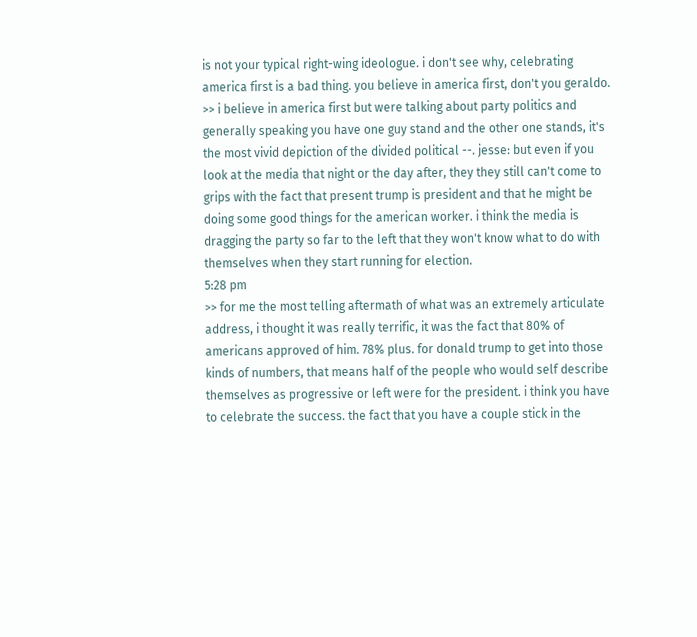is not your typical right-wing ideologue. i don't see why, celebrating america first is a bad thing. you believe in america first, don't you geraldo. >> i believe in america first but were talking about party politics and generally speaking you have one guy stand and the other one stands, it's the most vivid depiction of the divided political --. jesse: but even if you look at the media that night or the day after, they they still can't come to grips with the fact that present trump is president and that he might be doing some good things for the american worker. i think the media is dragging the party so far to the left that they won't know what to do with themselves when they start running for election.
5:28 pm
>> for me the most telling aftermath of what was an extremely articulate address, i thought it was really terrific, it was the fact that 80% of americans approved of him. 78% plus. for donald trump to get into those kinds of numbers, that means half of the people who would self describe themselves as progressive or left were for the president. i think you have to celebrate the success. the fact that you have a couple stick in the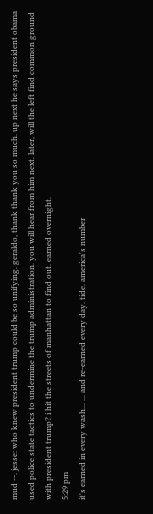mud --. jesse: who knew president trump could be so unifying. geraldo, thank thank you so much. up next he says president obama used police state tactics to undermine the trump administration. you will hear from him next. later, will the left find common ground with president trump? i hit the streets of manhattan to find out. earned overnight.
5:29 pm
it's earned in every wash... ... and re-earned every day. tide. america's number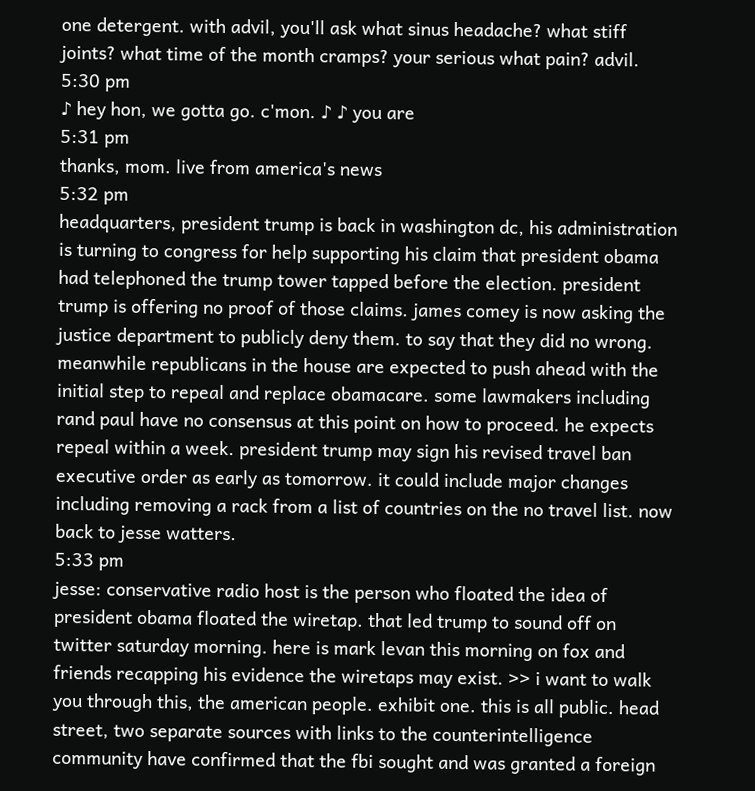one detergent. with advil, you'll ask what sinus headache? what stiff joints? what time of the month cramps? your serious what pain? advil.
5:30 pm
♪ hey hon, we gotta go. c'mon. ♪ ♪ you are
5:31 pm
thanks, mom. live from america's news
5:32 pm
headquarters, president trump is back in washington dc, his administration is turning to congress for help supporting his claim that president obama had telephoned the trump tower tapped before the election. president trump is offering no proof of those claims. james comey is now asking the justice department to publicly deny them. to say that they did no wrong. meanwhile republicans in the house are expected to push ahead with the initial step to repeal and replace obamacare. some lawmakers including rand paul have no consensus at this point on how to proceed. he expects repeal within a week. president trump may sign his revised travel ban executive order as early as tomorrow. it could include major changes including removing a rack from a list of countries on the no travel list. now back to jesse watters.
5:33 pm
jesse: conservative radio host is the person who floated the idea of president obama floated the wiretap. that led trump to sound off on twitter saturday morning. here is mark levan this morning on fox and friends recapping his evidence the wiretaps may exist. >> i want to walk you through this, the american people. exhibit one. this is all public. head street, two separate sources with links to the counterintelligence community have confirmed that the fbi sought and was granted a foreign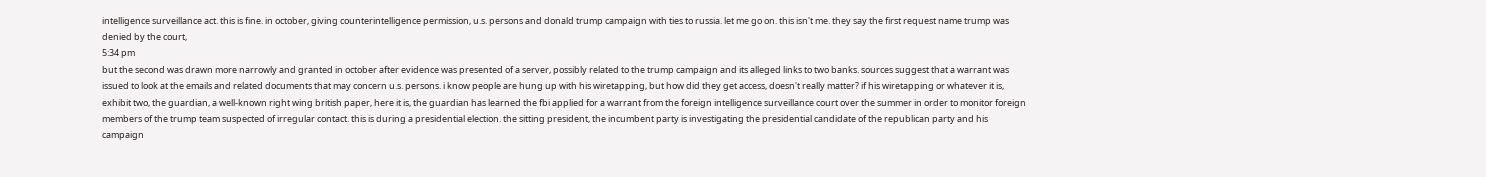intelligence surveillance act. this is fine. in october, giving counterintelligence permission, u.s. persons and donald trump campaign with ties to russia. let me go on. this isn't me. they say the first request name trump was denied by the court,
5:34 pm
but the second was drawn more narrowly and granted in october after evidence was presented of a server, possibly related to the trump campaign and its alleged links to two banks. sources suggest that a warrant was issued to look at the emails and related documents that may concern u.s. persons. i know people are hung up with his wiretapping, but how did they get access, doesn't really matter? if his wiretapping or whatever it is, exhibit two, the guardian, a well-known right wing british paper, here it is, the guardian has learned the fbi applied for a warrant from the foreign intelligence surveillance court over the summer in order to monitor foreign members of the trump team suspected of irregular contact. this is during a presidential election. the sitting president, the incumbent party is investigating the presidential candidate of the republican party and his campaign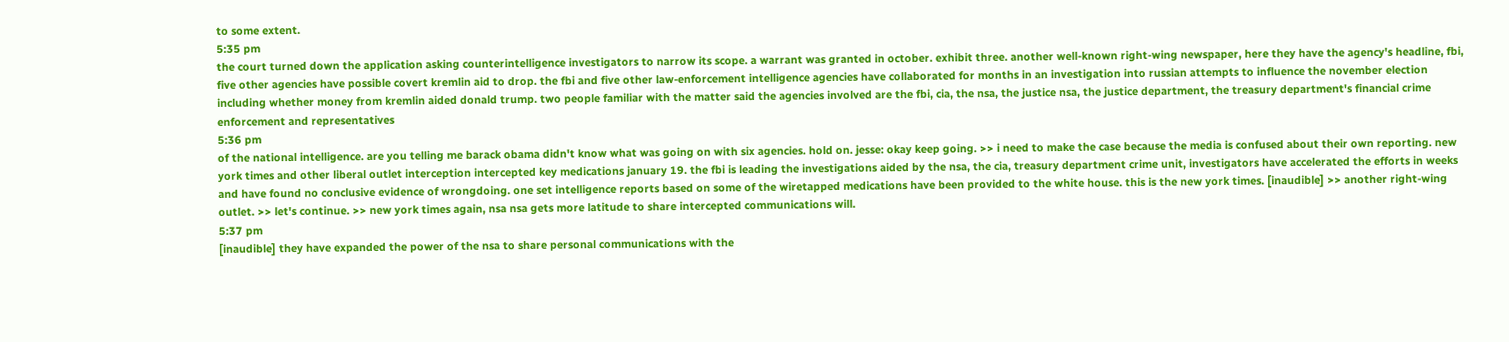to some extent.
5:35 pm
the court turned down the application asking counterintelligence investigators to narrow its scope. a warrant was granted in october. exhibit three. another well-known right-wing newspaper, here they have the agency's headline, fbi, five other agencies have possible covert kremlin aid to drop. the fbi and five other law-enforcement intelligence agencies have collaborated for months in an investigation into russian attempts to influence the november election including whether money from kremlin aided donald trump. two people familiar with the matter said the agencies involved are the fbi, cia, the nsa, the justice nsa, the justice department, the treasury department's financial crime enforcement and representatives
5:36 pm
of the national intelligence. are you telling me barack obama didn't know what was going on with six agencies. hold on. jesse: okay keep going. >> i need to make the case because the media is confused about their own reporting. new york times and other liberal outlet interception intercepted key medications january 19. the fbi is leading the investigations aided by the nsa, the cia, treasury department crime unit, investigators have accelerated the efforts in weeks and have found no conclusive evidence of wrongdoing. one set intelligence reports based on some of the wiretapped medications have been provided to the white house. this is the new york times. [inaudible] >> another right-wing outlet. >> let's continue. >> new york times again, nsa nsa gets more latitude to share intercepted communications will.
5:37 pm
[inaudible] they have expanded the power of the nsa to share personal communications with the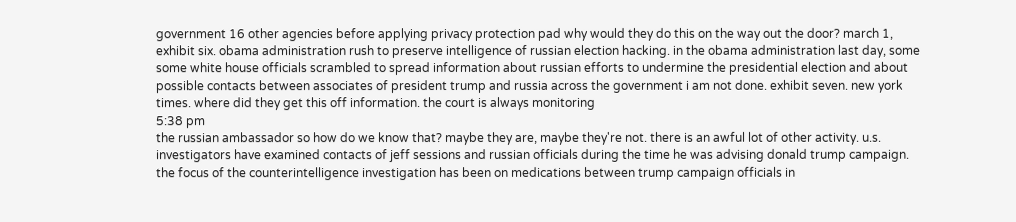government 16 other agencies before applying privacy protection pad why would they do this on the way out the door? march 1, exhibit six. obama administration rush to preserve intelligence of russian election hacking. in the obama administration last day, some some white house officials scrambled to spread information about russian efforts to undermine the presidential election and about possible contacts between associates of president trump and russia across the government i am not done. exhibit seven. new york times. where did they get this off information. the court is always monitoring
5:38 pm
the russian ambassador so how do we know that? maybe they are, maybe they're not. there is an awful lot of other activity. u.s. investigators have examined contacts of jeff sessions and russian officials during the time he was advising donald trump campaign. the focus of the counterintelligence investigation has been on medications between trump campaign officials in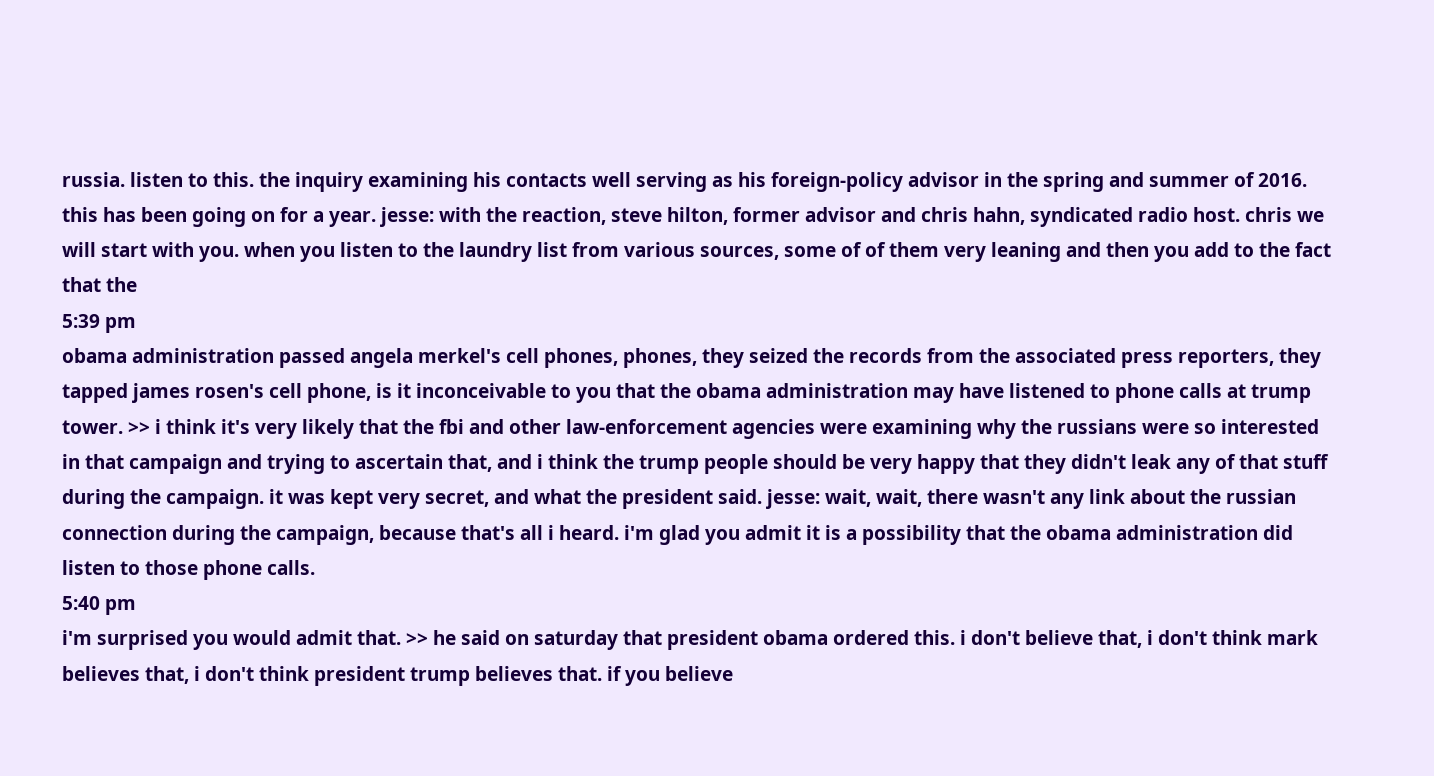russia. listen to this. the inquiry examining his contacts well serving as his foreign-policy advisor in the spring and summer of 2016. this has been going on for a year. jesse: with the reaction, steve hilton, former advisor and chris hahn, syndicated radio host. chris we will start with you. when you listen to the laundry list from various sources, some of of them very leaning and then you add to the fact that the
5:39 pm
obama administration passed angela merkel's cell phones, phones, they seized the records from the associated press reporters, they tapped james rosen's cell phone, is it inconceivable to you that the obama administration may have listened to phone calls at trump tower. >> i think it's very likely that the fbi and other law-enforcement agencies were examining why the russians were so interested in that campaign and trying to ascertain that, and i think the trump people should be very happy that they didn't leak any of that stuff during the campaign. it was kept very secret, and what the president said. jesse: wait, wait, there wasn't any link about the russian connection during the campaign, because that's all i heard. i'm glad you admit it is a possibility that the obama administration did listen to those phone calls.
5:40 pm
i'm surprised you would admit that. >> he said on saturday that president obama ordered this. i don't believe that, i don't think mark believes that, i don't think president trump believes that. if you believe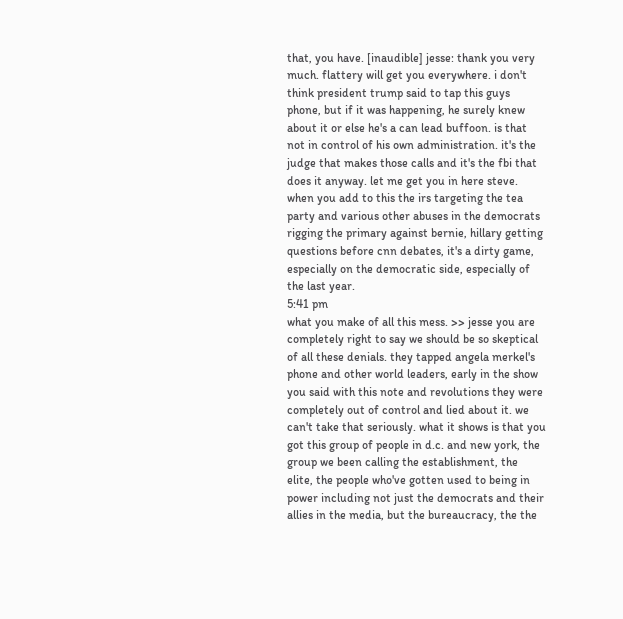that, you have. [inaudible] jesse: thank you very much. flattery will get you everywhere. i don't think president trump said to tap this guys phone, but if it was happening, he surely knew about it or else he's a can lead buffoon. is that not in control of his own administration. it's the judge that makes those calls and it's the fbi that does it anyway. let me get you in here steve. when you add to this the irs targeting the tea party and various other abuses in the democrats rigging the primary against bernie, hillary getting questions before cnn debates, it's a dirty game, especially on the democratic side, especially of the last year.
5:41 pm
what you make of all this mess. >> jesse you are completely right to say we should be so skeptical of all these denials. they tapped angela merkel's phone and other world leaders, early in the show you said with this note and revolutions they were completely out of control and lied about it. we can't take that seriously. what it shows is that you got this group of people in d.c. and new york, the group we been calling the establishment, the elite, the people who've gotten used to being in power including not just the democrats and their allies in the media, but the bureaucracy, the the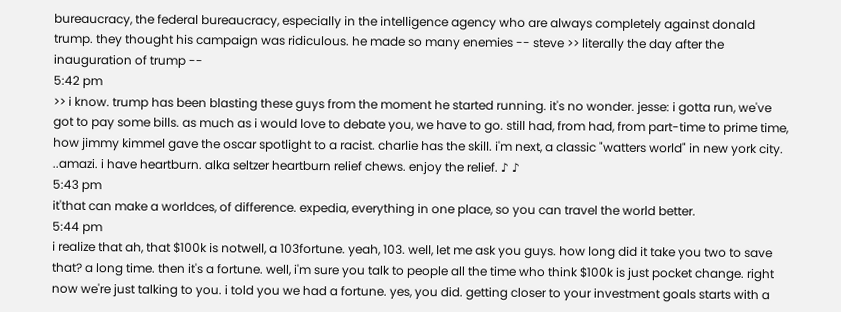bureaucracy, the federal bureaucracy, especially in the intelligence agency who are always completely against donald trump. they thought his campaign was ridiculous. he made so many enemies -- steve >> literally the day after the inauguration of trump --
5:42 pm
>> i know. trump has been blasting these guys from the moment he started running. it's no wonder. jesse: i gotta run, we've got to pay some bills. as much as i would love to debate you, we have to go. still had, from had, from part-time to prime time, how jimmy kimmel gave the oscar spotlight to a racist. charlie has the skill. i'm next, a classic "watters world" in new york city. ..amazi. i have heartburn. alka seltzer heartburn relief chews. enjoy the relief. ♪ ♪
5:43 pm
it'that can make a worldces, of difference. expedia, everything in one place, so you can travel the world better.
5:44 pm
i realize that ah, that $100k is notwell, a 103fortune. yeah, 103. well, let me ask you guys. how long did it take you two to save that? a long time. then it's a fortune. well, i'm sure you talk to people all the time who think $100k is just pocket change. right now we're just talking to you. i told you we had a fortune. yes, you did. getting closer to your investment goals starts with a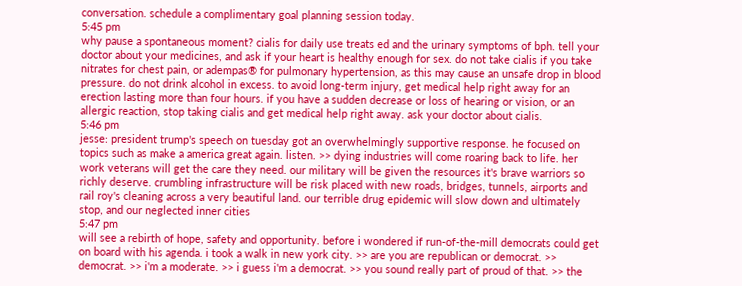conversation. schedule a complimentary goal planning session today.
5:45 pm
why pause a spontaneous moment? cialis for daily use treats ed and the urinary symptoms of bph. tell your doctor about your medicines, and ask if your heart is healthy enough for sex. do not take cialis if you take nitrates for chest pain, or adempas® for pulmonary hypertension, as this may cause an unsafe drop in blood pressure. do not drink alcohol in excess. to avoid long-term injury, get medical help right away for an erection lasting more than four hours. if you have a sudden decrease or loss of hearing or vision, or an allergic reaction, stop taking cialis and get medical help right away. ask your doctor about cialis.
5:46 pm
jesse: president trump's speech on tuesday got an overwhelmingly supportive response. he focused on topics such as make a america great again. listen. >> dying industries will come roaring back to life. her work veterans will get the care they need. our military will be given the resources it's brave warriors so richly deserve. crumbling infrastructure will be risk placed with new roads, bridges, tunnels, airports and rail roy's cleaning across a very beautiful land. our terrible drug epidemic will slow down and ultimately stop, and our neglected inner cities
5:47 pm
will see a rebirth of hope, safety and opportunity. before i wondered if run-of-the-mill democrats could get on board with his agenda. i took a walk in new york city. >> are you are republican or democrat. >> democrat. >> i'm a moderate. >> i guess i'm a democrat. >> you sound really part of proud of that. >> the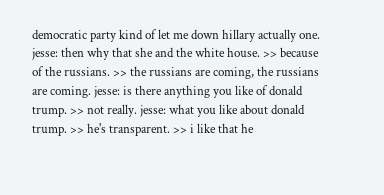democratic party kind of let me down hillary actually one. jesse: then why that she and the white house. >> because of the russians. >> the russians are coming, the russians are coming. jesse: is there anything you like of donald trump. >> not really. jesse: what you like about donald trump. >> he's transparent. >> i like that he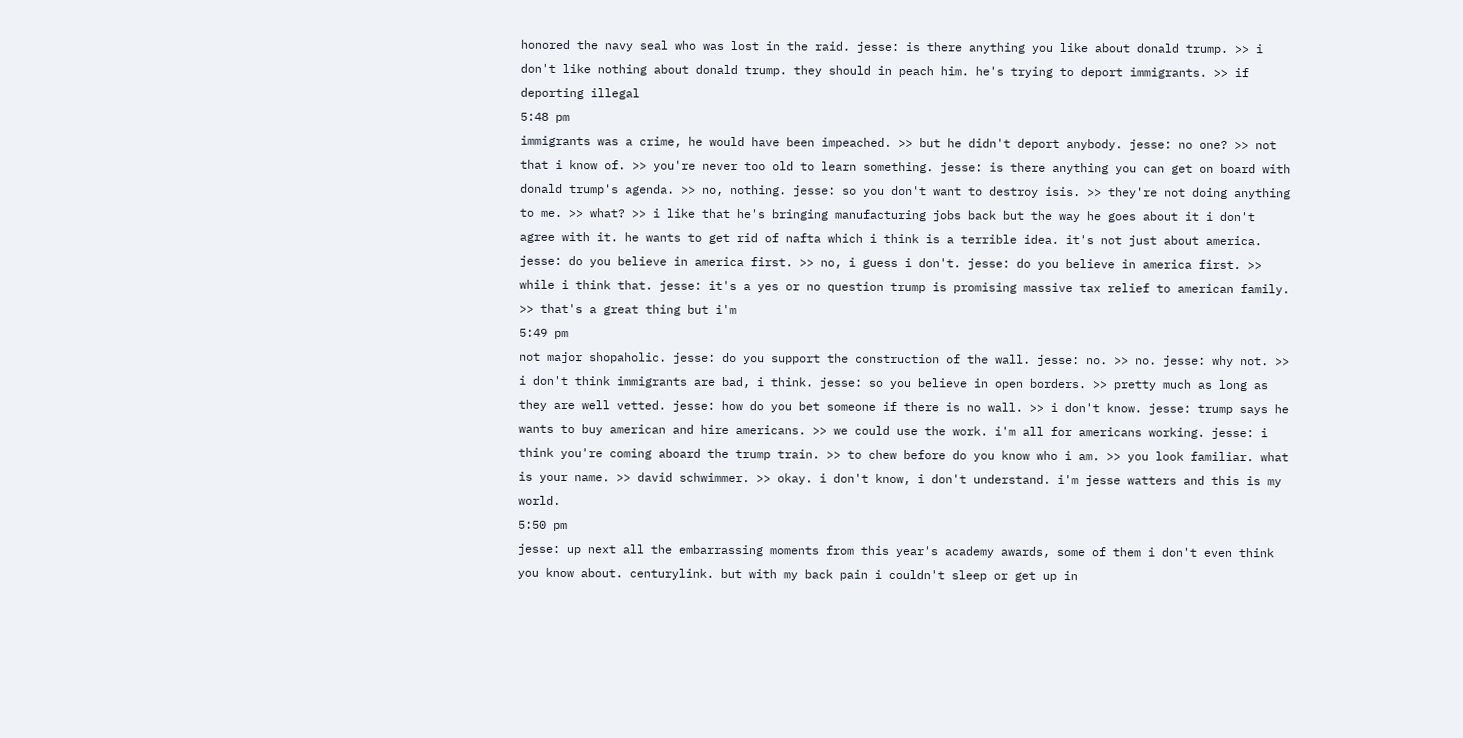honored the navy seal who was lost in the raid. jesse: is there anything you like about donald trump. >> i don't like nothing about donald trump. they should in peach him. he's trying to deport immigrants. >> if deporting illegal
5:48 pm
immigrants was a crime, he would have been impeached. >> but he didn't deport anybody. jesse: no one? >> not that i know of. >> you're never too old to learn something. jesse: is there anything you can get on board with donald trump's agenda. >> no, nothing. jesse: so you don't want to destroy isis. >> they're not doing anything to me. >> what? >> i like that he's bringing manufacturing jobs back but the way he goes about it i don't agree with it. he wants to get rid of nafta which i think is a terrible idea. it's not just about america. jesse: do you believe in america first. >> no, i guess i don't. jesse: do you believe in america first. >> while i think that. jesse: it's a yes or no question trump is promising massive tax relief to american family. >> that's a great thing but i'm
5:49 pm
not major shopaholic. jesse: do you support the construction of the wall. jesse: no. >> no. jesse: why not. >> i don't think immigrants are bad, i think. jesse: so you believe in open borders. >> pretty much as long as they are well vetted. jesse: how do you bet someone if there is no wall. >> i don't know. jesse: trump says he wants to buy american and hire americans. >> we could use the work. i'm all for americans working. jesse: i think you're coming aboard the trump train. >> to chew before do you know who i am. >> you look familiar. what is your name. >> david schwimmer. >> okay. i don't know, i don't understand. i'm jesse watters and this is my world.
5:50 pm
jesse: up next all the embarrassing moments from this year's academy awards, some of them i don't even think you know about. centurylink. but with my back pain i couldn't sleep or get up in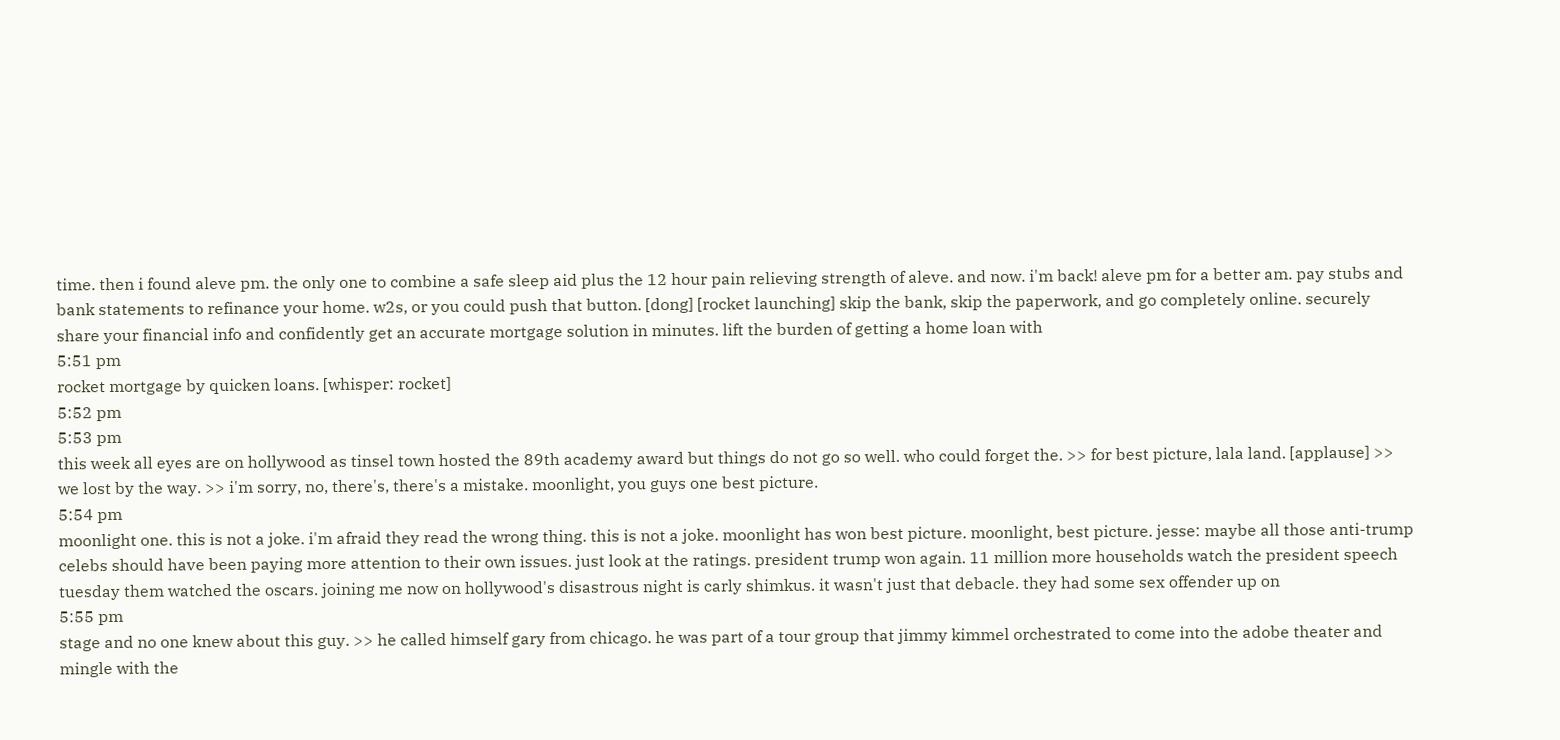time. then i found aleve pm. the only one to combine a safe sleep aid plus the 12 hour pain relieving strength of aleve. and now. i'm back! aleve pm for a better am. pay stubs and bank statements to refinance your home. w2s, or you could push that button. [dong] [rocket launching] skip the bank, skip the paperwork, and go completely online. securely share your financial info and confidently get an accurate mortgage solution in minutes. lift the burden of getting a home loan with
5:51 pm
rocket mortgage by quicken loans. [whisper: rocket]
5:52 pm
5:53 pm
this week all eyes are on hollywood as tinsel town hosted the 89th academy award but things do not go so well. who could forget the. >> for best picture, lala land. [applause] >> we lost by the way. >> i'm sorry, no, there's, there's a mistake. moonlight, you guys one best picture.
5:54 pm
moonlight one. this is not a joke. i'm afraid they read the wrong thing. this is not a joke. moonlight has won best picture. moonlight, best picture. jesse: maybe all those anti-trump celebs should have been paying more attention to their own issues. just look at the ratings. president trump won again. 11 million more households watch the president speech tuesday them watched the oscars. joining me now on hollywood's disastrous night is carly shimkus. it wasn't just that debacle. they had some sex offender up on
5:55 pm
stage and no one knew about this guy. >> he called himself gary from chicago. he was part of a tour group that jimmy kimmel orchestrated to come into the adobe theater and mingle with the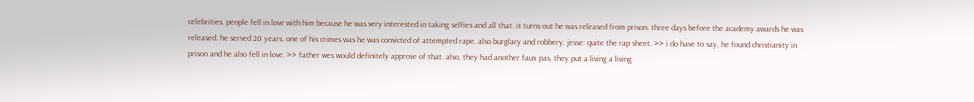celebrities. people fell in love with him because he was very interested in taking selfies and all that. it turns out he was released from prison. three days before the academy awards he was released. he served 20 years. one of his crimes was he was convicted of attempted rape. also burglary and robbery. jesse: quite the rap sheet. >> i do have to say, he found christianity in prison and he also fell in love. >> father wes would definitely approve of that. also, they had another faux pas, they put a living a living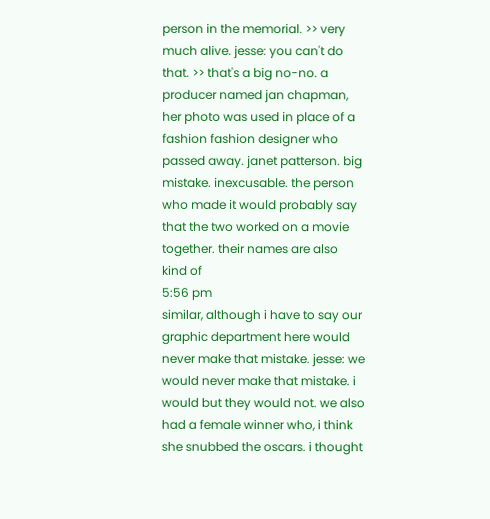person in the memorial. >> very much alive. jesse: you can't do that. >> that's a big no-no. a producer named jan chapman, her photo was used in place of a fashion fashion designer who passed away. janet patterson. big mistake. inexcusable. the person who made it would probably say that the two worked on a movie together. their names are also kind of
5:56 pm
similar, although i have to say our graphic department here would never make that mistake. jesse: we would never make that mistake. i would but they would not. we also had a female winner who, i think she snubbed the oscars. i thought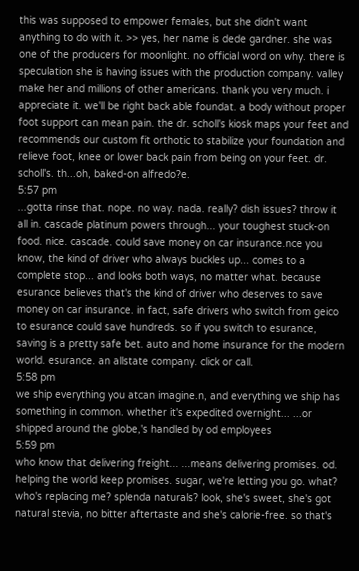this was supposed to empower females, but she didn't want anything to do with it. >> yes, her name is dede gardner. she was one of the producers for moonlight. no official word on why. there is speculation she is having issues with the production company. valley make her and millions of other americans. thank you very much. i appreciate it. we'll be right back able foundat. a body without proper foot support can mean pain. the dr. scholl's kiosk maps your feet and recommends our custom fit orthotic to stabilize your foundation and relieve foot, knee or lower back pain from being on your feet. dr. scholl's. th...oh, baked-on alfredo?e.
5:57 pm
...gotta rinse that. nope. no way. nada. really? dish issues? throw it all in. cascade platinum powers through... your toughest stuck-on food. nice. cascade. could save money on car insurance.nce you know, the kind of driver who always buckles up... comes to a complete stop... and looks both ways, no matter what. because esurance believes that's the kind of driver who deserves to save money on car insurance. in fact, safe drivers who switch from geico to esurance could save hundreds. so if you switch to esurance, saving is a pretty safe bet. auto and home insurance for the modern world. esurance. an allstate company. click or call.
5:58 pm
we ship everything you atcan imagine.n, and everything we ship has something in common. whether it's expedited overnight... ...or shipped around the globe,'s handled by od employees
5:59 pm
who know that delivering freight... ...means delivering promises. od. helping the world keep promises. sugar, we're letting you go. what? who's replacing me? splenda naturals? look, she's sweet, she's got natural stevia, no bitter aftertaste and she's calorie-free. so that's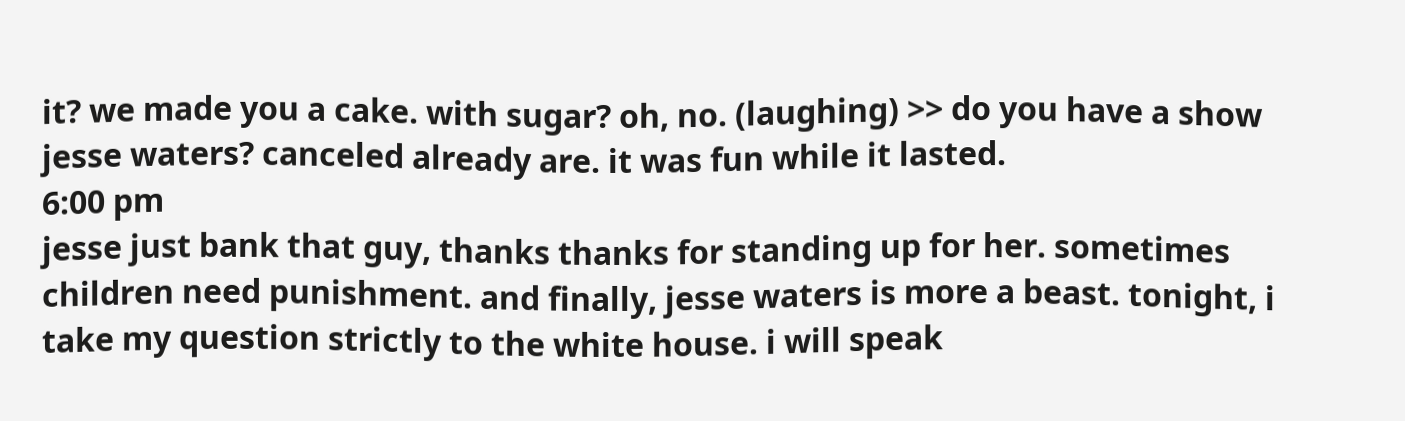it? we made you a cake. with sugar? oh, no. (laughing) >> do you have a show jesse waters? canceled already are. it was fun while it lasted.
6:00 pm
jesse just bank that guy, thanks thanks for standing up for her. sometimes children need punishment. and finally, jesse waters is more a beast. tonight, i take my question strictly to the white house. i will speak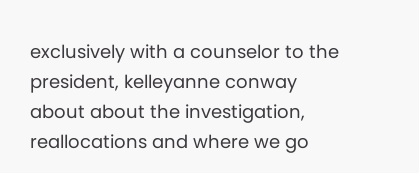exclusively with a counselor to the president, kelleyanne conway about about the investigation, reallocations and where we go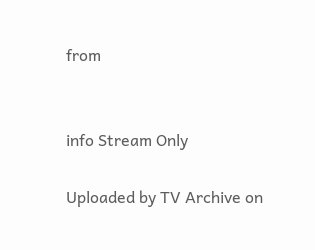from


info Stream Only

Uploaded by TV Archive on